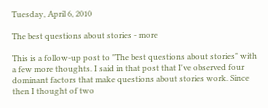Tuesday, April 6, 2010

The best questions about stories - more

This is a follow-up post to "The best questions about stories" with a few more thoughts. I said in that post that I've observed four dominant factors that make questions about stories work. Since then I thought of two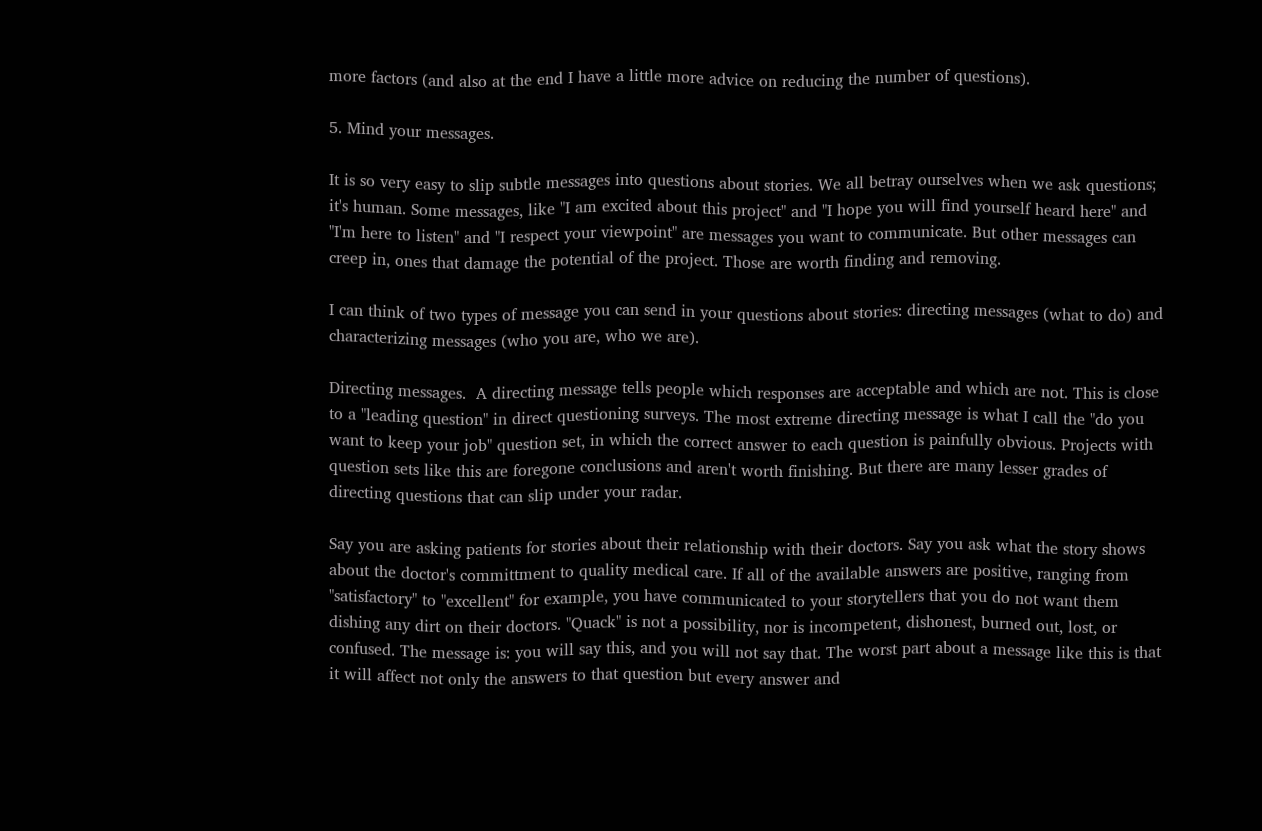more factors (and also at the end I have a little more advice on reducing the number of questions).

5. Mind your messages.

It is so very easy to slip subtle messages into questions about stories. We all betray ourselves when we ask questions; it's human. Some messages, like "I am excited about this project" and "I hope you will find yourself heard here" and "I'm here to listen" and "I respect your viewpoint" are messages you want to communicate. But other messages can creep in, ones that damage the potential of the project. Those are worth finding and removing.

I can think of two types of message you can send in your questions about stories: directing messages (what to do) and characterizing messages (who you are, who we are).

Directing messages.  A directing message tells people which responses are acceptable and which are not. This is close to a "leading question" in direct questioning surveys. The most extreme directing message is what I call the "do you want to keep your job" question set, in which the correct answer to each question is painfully obvious. Projects with question sets like this are foregone conclusions and aren't worth finishing. But there are many lesser grades of directing questions that can slip under your radar.

Say you are asking patients for stories about their relationship with their doctors. Say you ask what the story shows about the doctor's committment to quality medical care. If all of the available answers are positive, ranging from "satisfactory" to "excellent" for example, you have communicated to your storytellers that you do not want them dishing any dirt on their doctors. "Quack" is not a possibility, nor is incompetent, dishonest, burned out, lost, or confused. The message is: you will say this, and you will not say that. The worst part about a message like this is that it will affect not only the answers to that question but every answer and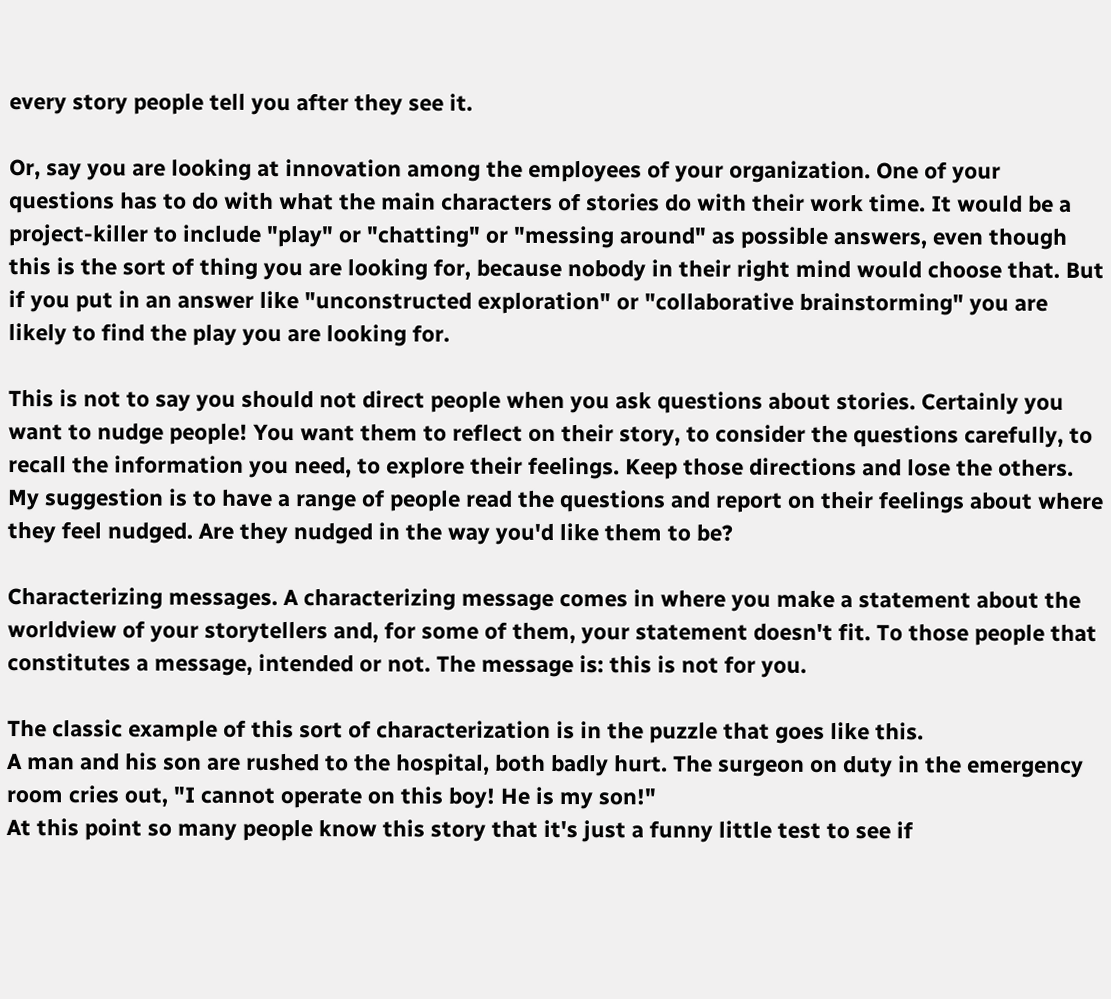every story people tell you after they see it.

Or, say you are looking at innovation among the employees of your organization. One of your questions has to do with what the main characters of stories do with their work time. It would be a project-killer to include "play" or "chatting" or "messing around" as possible answers, even though this is the sort of thing you are looking for, because nobody in their right mind would choose that. But if you put in an answer like "unconstructed exploration" or "collaborative brainstorming" you are likely to find the play you are looking for.

This is not to say you should not direct people when you ask questions about stories. Certainly you want to nudge people! You want them to reflect on their story, to consider the questions carefully, to recall the information you need, to explore their feelings. Keep those directions and lose the others. My suggestion is to have a range of people read the questions and report on their feelings about where they feel nudged. Are they nudged in the way you'd like them to be?

Characterizing messages. A characterizing message comes in where you make a statement about the worldview of your storytellers and, for some of them, your statement doesn't fit. To those people that constitutes a message, intended or not. The message is: this is not for you.

The classic example of this sort of characterization is in the puzzle that goes like this.
A man and his son are rushed to the hospital, both badly hurt. The surgeon on duty in the emergency room cries out, "I cannot operate on this boy! He is my son!"
At this point so many people know this story that it's just a funny little test to see if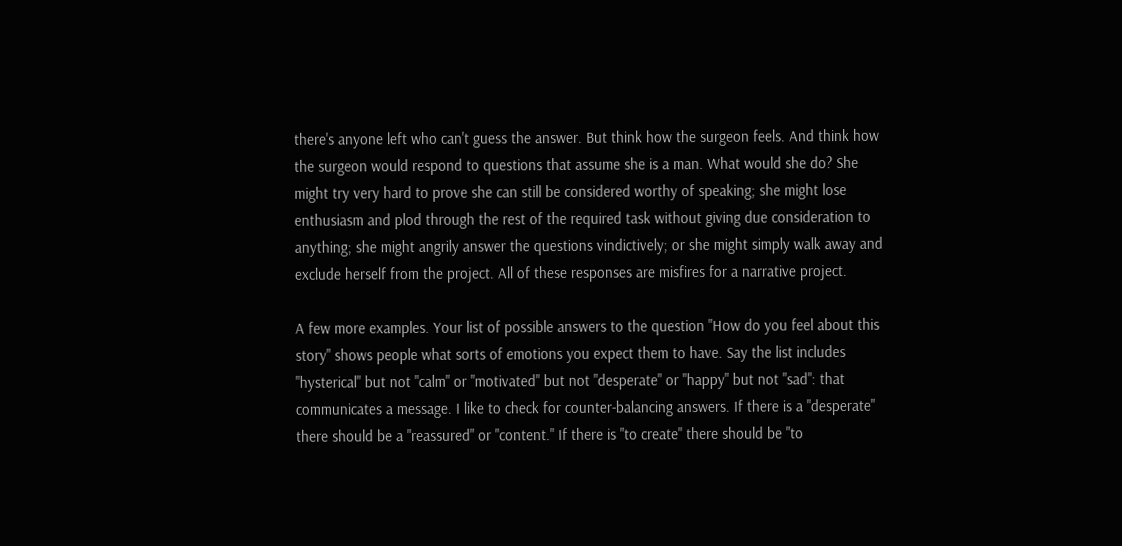there's anyone left who can't guess the answer. But think how the surgeon feels. And think how the surgeon would respond to questions that assume she is a man. What would she do? She might try very hard to prove she can still be considered worthy of speaking; she might lose enthusiasm and plod through the rest of the required task without giving due consideration to anything; she might angrily answer the questions vindictively; or she might simply walk away and exclude herself from the project. All of these responses are misfires for a narrative project.

A few more examples. Your list of possible answers to the question "How do you feel about this story" shows people what sorts of emotions you expect them to have. Say the list includes "hysterical" but not "calm" or "motivated" but not "desperate" or "happy" but not "sad": that communicates a message. I like to check for counter-balancing answers. If there is a "desperate" there should be a "reassured" or "content." If there is "to create" there should be "to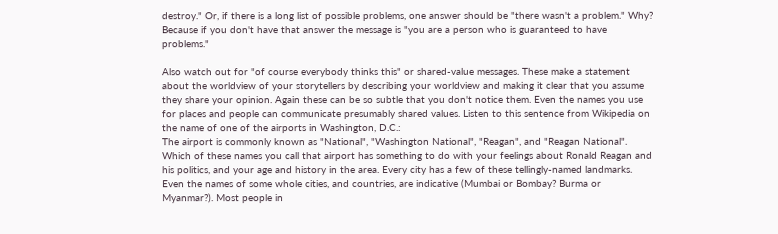destroy." Or, if there is a long list of possible problems, one answer should be "there wasn't a problem." Why? Because if you don't have that answer the message is "you are a person who is guaranteed to have problems."

Also watch out for "of course everybody thinks this" or shared-value messages. These make a statement about the worldview of your storytellers by describing your worldview and making it clear that you assume they share your opinion. Again these can be so subtle that you don't notice them. Even the names you use for places and people can communicate presumably shared values. Listen to this sentence from Wikipedia on the name of one of the airports in Washington, D.C.:
The airport is commonly known as "National", "Washington National", "Reagan", and "Reagan National".
Which of these names you call that airport has something to do with your feelings about Ronald Reagan and his politics, and your age and history in the area. Every city has a few of these tellingly-named landmarks. Even the names of some whole cities, and countries, are indicative (Mumbai or Bombay? Burma or Myanmar?). Most people in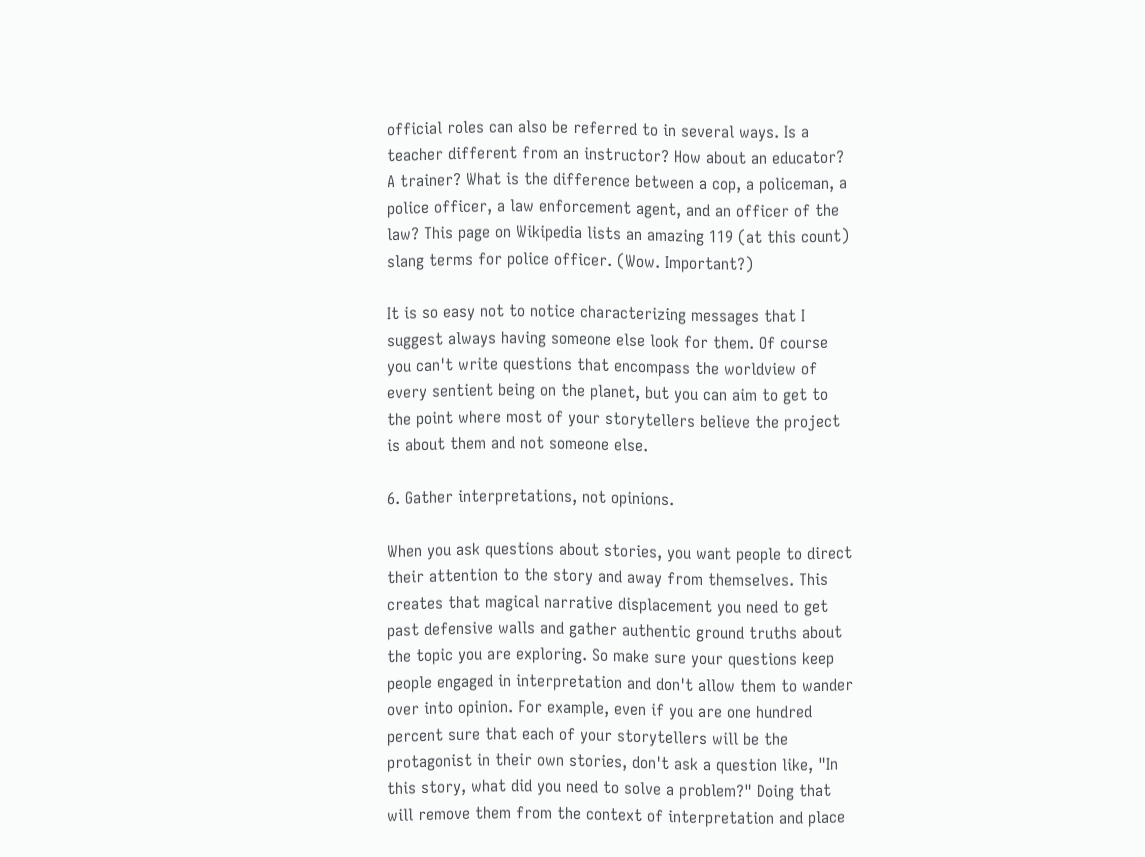official roles can also be referred to in several ways. Is a teacher different from an instructor? How about an educator? A trainer? What is the difference between a cop, a policeman, a police officer, a law enforcement agent, and an officer of the law? This page on Wikipedia lists an amazing 119 (at this count) slang terms for police officer. (Wow. Important?)

It is so easy not to notice characterizing messages that I suggest always having someone else look for them. Of course you can't write questions that encompass the worldview of every sentient being on the planet, but you can aim to get to the point where most of your storytellers believe the project is about them and not someone else.

6. Gather interpretations, not opinions.

When you ask questions about stories, you want people to direct their attention to the story and away from themselves. This creates that magical narrative displacement you need to get past defensive walls and gather authentic ground truths about the topic you are exploring. So make sure your questions keep people engaged in interpretation and don't allow them to wander over into opinion. For example, even if you are one hundred percent sure that each of your storytellers will be the protagonist in their own stories, don't ask a question like, "In this story, what did you need to solve a problem?" Doing that will remove them from the context of interpretation and place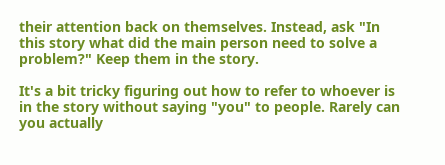their attention back on themselves. Instead, ask "In this story what did the main person need to solve a problem?" Keep them in the story.

It's a bit tricky figuring out how to refer to whoever is in the story without saying "you" to people. Rarely can you actually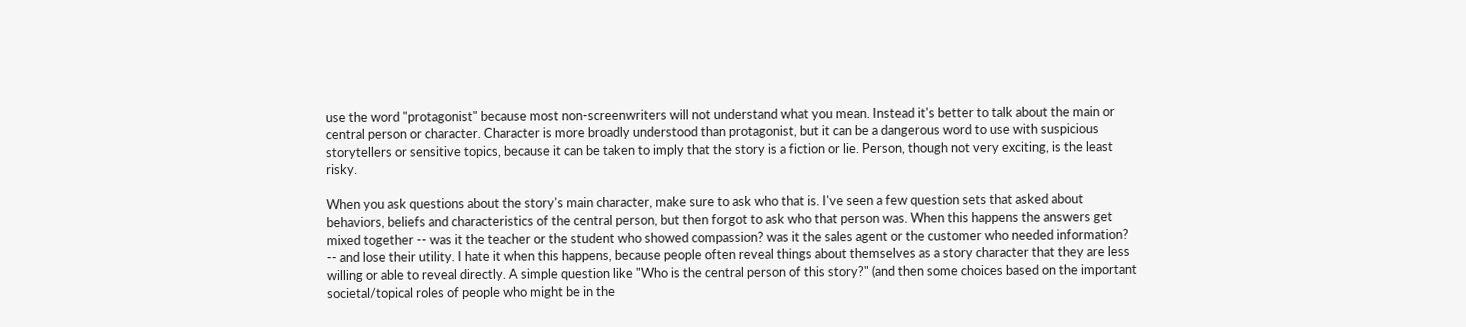use the word "protagonist" because most non-screenwriters will not understand what you mean. Instead it's better to talk about the main or central person or character. Character is more broadly understood than protagonist, but it can be a dangerous word to use with suspicious storytellers or sensitive topics, because it can be taken to imply that the story is a fiction or lie. Person, though not very exciting, is the least risky.

When you ask questions about the story's main character, make sure to ask who that is. I've seen a few question sets that asked about behaviors, beliefs and characteristics of the central person, but then forgot to ask who that person was. When this happens the answers get mixed together -- was it the teacher or the student who showed compassion? was it the sales agent or the customer who needed information? -- and lose their utility. I hate it when this happens, because people often reveal things about themselves as a story character that they are less willing or able to reveal directly. A simple question like "Who is the central person of this story?" (and then some choices based on the important societal/topical roles of people who might be in the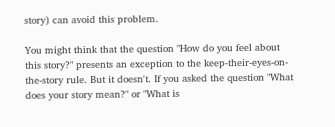story) can avoid this problem.

You might think that the question "How do you feel about this story?" presents an exception to the keep-their-eyes-on-the-story rule. But it doesn't. If you asked the question "What does your story mean?" or "What is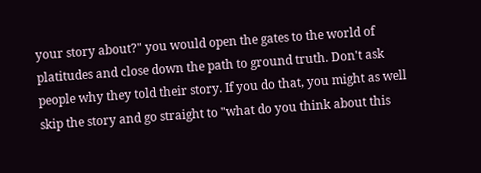your story about?" you would open the gates to the world of platitudes and close down the path to ground truth. Don't ask people why they told their story. If you do that, you might as well skip the story and go straight to "what do you think about this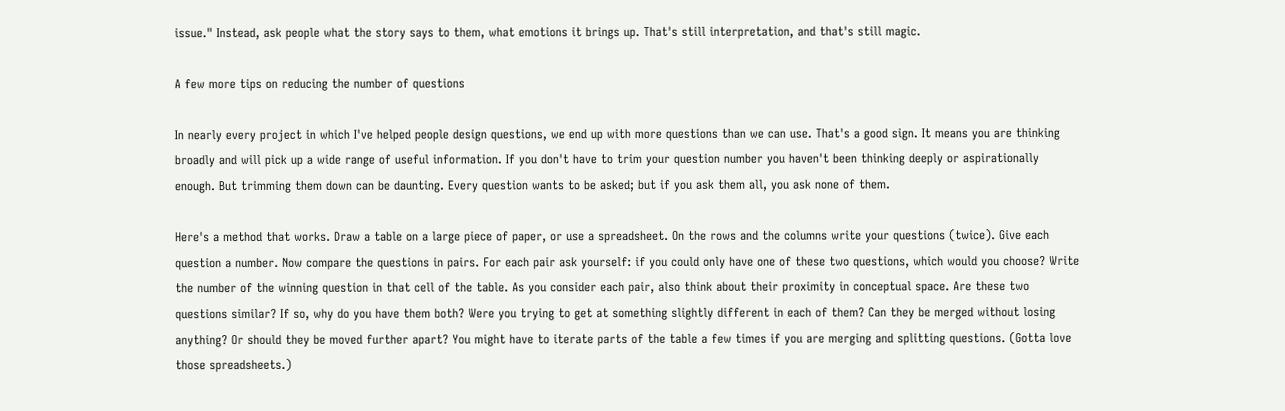issue." Instead, ask people what the story says to them, what emotions it brings up. That's still interpretation, and that's still magic.

A few more tips on reducing the number of questions

In nearly every project in which I've helped people design questions, we end up with more questions than we can use. That's a good sign. It means you are thinking broadly and will pick up a wide range of useful information. If you don't have to trim your question number you haven't been thinking deeply or aspirationally enough. But trimming them down can be daunting. Every question wants to be asked; but if you ask them all, you ask none of them.

Here's a method that works. Draw a table on a large piece of paper, or use a spreadsheet. On the rows and the columns write your questions (twice). Give each question a number. Now compare the questions in pairs. For each pair ask yourself: if you could only have one of these two questions, which would you choose? Write the number of the winning question in that cell of the table. As you consider each pair, also think about their proximity in conceptual space. Are these two questions similar? If so, why do you have them both? Were you trying to get at something slightly different in each of them? Can they be merged without losing anything? Or should they be moved further apart? You might have to iterate parts of the table a few times if you are merging and splitting questions. (Gotta love those spreadsheets.)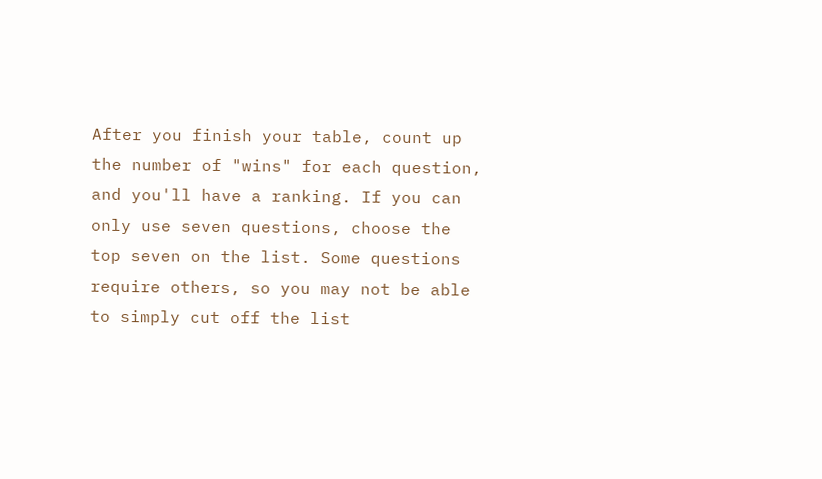After you finish your table, count up the number of "wins" for each question, and you'll have a ranking. If you can only use seven questions, choose the top seven on the list. Some questions require others, so you may not be able to simply cut off the list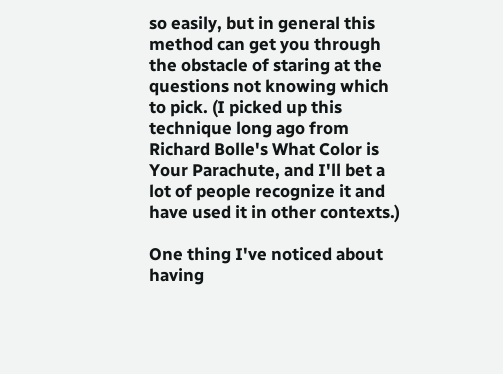so easily, but in general this method can get you through the obstacle of staring at the questions not knowing which to pick. (I picked up this technique long ago from Richard Bolle's What Color is Your Parachute, and I'll bet a lot of people recognize it and have used it in other contexts.)

One thing I've noticed about having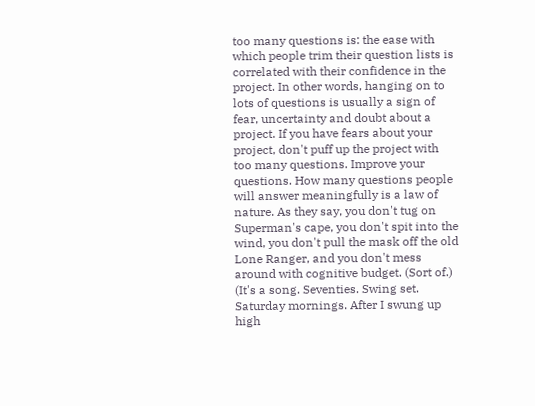too many questions is: the ease with which people trim their question lists is correlated with their confidence in the project. In other words, hanging on to lots of questions is usually a sign of fear, uncertainty and doubt about a project. If you have fears about your project, don't puff up the project with too many questions. Improve your questions. How many questions people will answer meaningfully is a law of nature. As they say, you don't tug on Superman's cape, you don't spit into the wind, you don't pull the mask off the old Lone Ranger, and you don't mess around with cognitive budget. (Sort of.) (It's a song. Seventies. Swing set. Saturday mornings. After I swung up high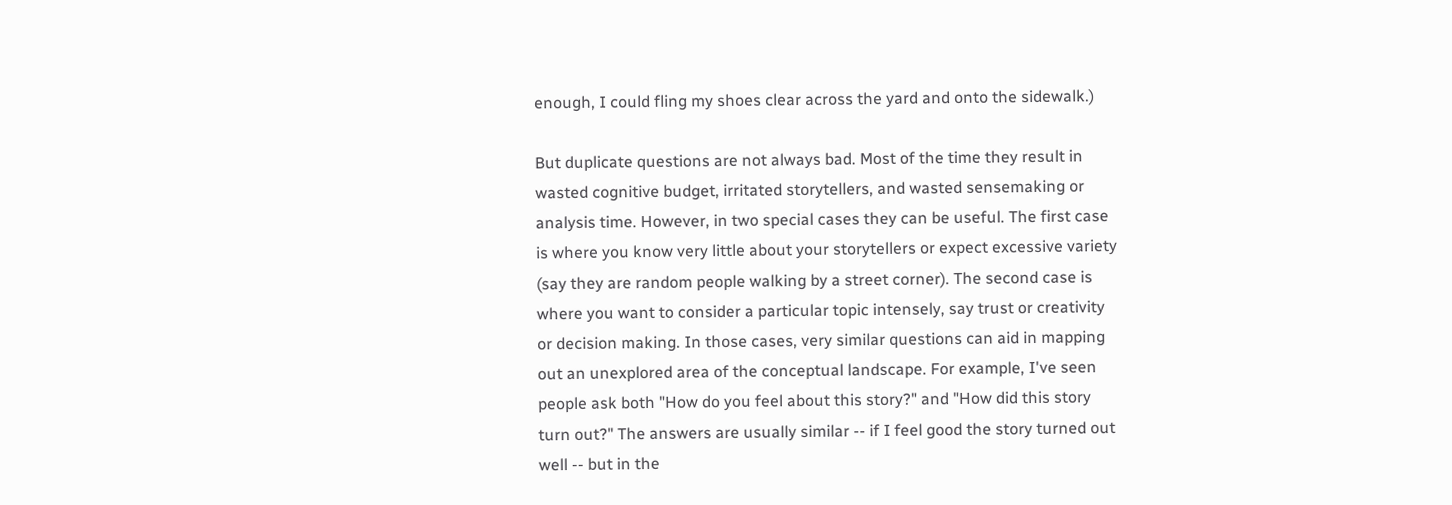enough, I could fling my shoes clear across the yard and onto the sidewalk.)

But duplicate questions are not always bad. Most of the time they result in wasted cognitive budget, irritated storytellers, and wasted sensemaking or analysis time. However, in two special cases they can be useful. The first case is where you know very little about your storytellers or expect excessive variety (say they are random people walking by a street corner). The second case is where you want to consider a particular topic intensely, say trust or creativity or decision making. In those cases, very similar questions can aid in mapping out an unexplored area of the conceptual landscape. For example, I've seen people ask both "How do you feel about this story?" and "How did this story turn out?" The answers are usually similar -- if I feel good the story turned out well -- but in the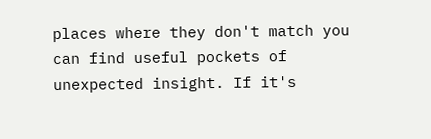places where they don't match you can find useful pockets of unexpected insight. If it's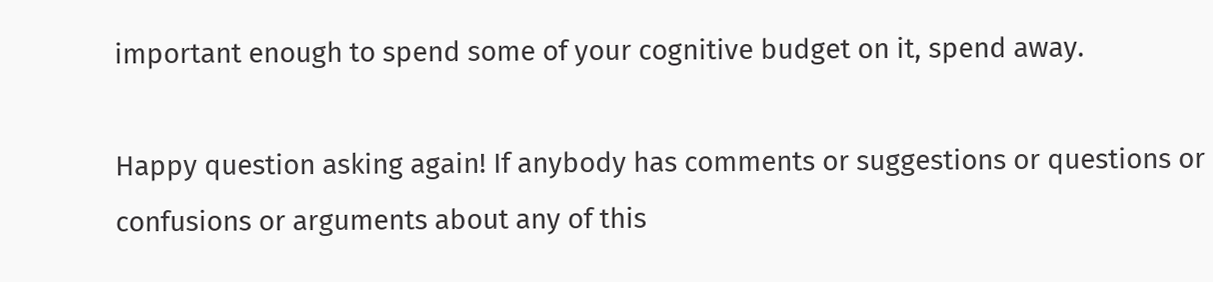important enough to spend some of your cognitive budget on it, spend away.

Happy question asking again! If anybody has comments or suggestions or questions or confusions or arguments about any of this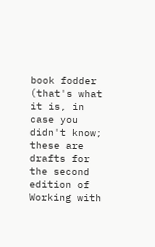book fodder (that's what it is, in case you didn't know; these are drafts for the second edition of Working with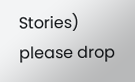Stories) please drop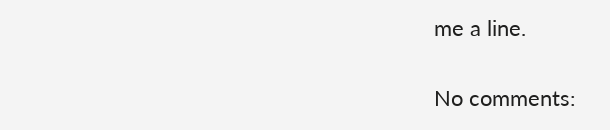me a line.

No comments: